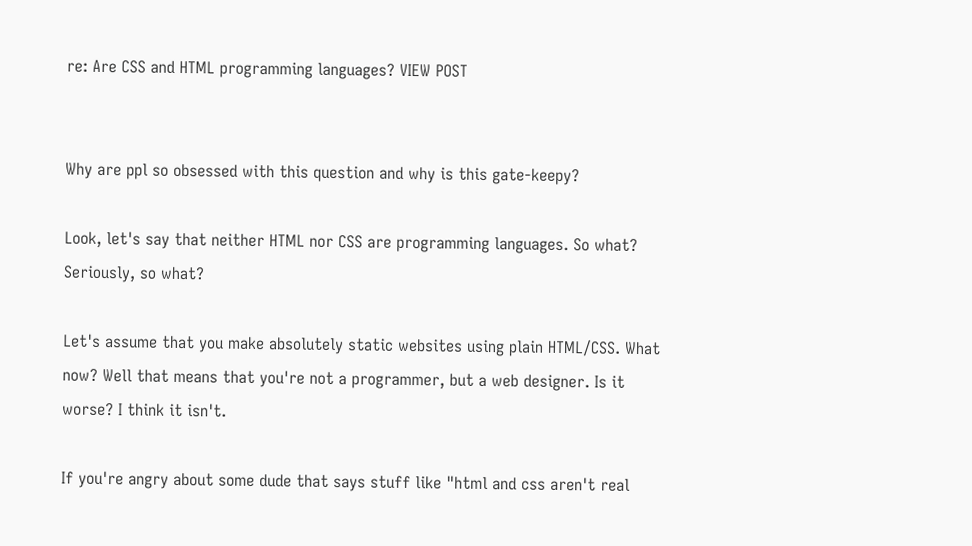re: Are CSS and HTML programming languages? VIEW POST


Why are ppl so obsessed with this question and why is this gate-keepy?

Look, let's say that neither HTML nor CSS are programming languages. So what? Seriously, so what?

Let's assume that you make absolutely static websites using plain HTML/CSS. What now? Well that means that you're not a programmer, but a web designer. Is it worse? I think it isn't.

If you're angry about some dude that says stuff like "html and css aren't real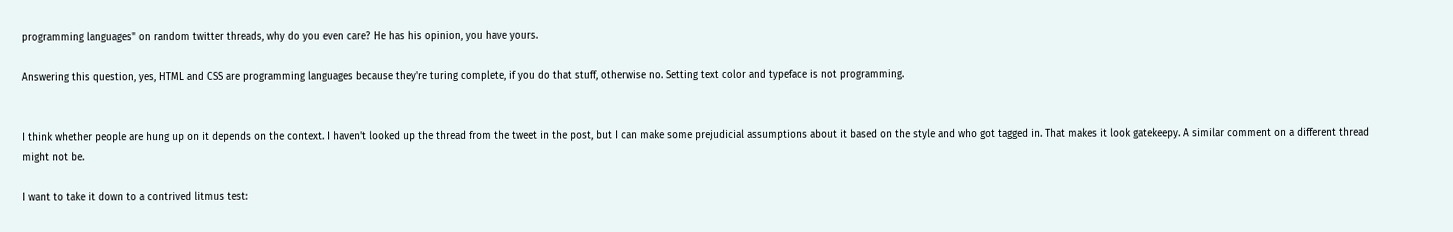programming languages" on random twitter threads, why do you even care? He has his opinion, you have yours.

Answering this question, yes, HTML and CSS are programming languages because they're turing complete, if you do that stuff, otherwise no. Setting text color and typeface is not programming.


I think whether people are hung up on it depends on the context. I haven't looked up the thread from the tweet in the post, but I can make some prejudicial assumptions about it based on the style and who got tagged in. That makes it look gatekeepy. A similar comment on a different thread might not be.

I want to take it down to a contrived litmus test: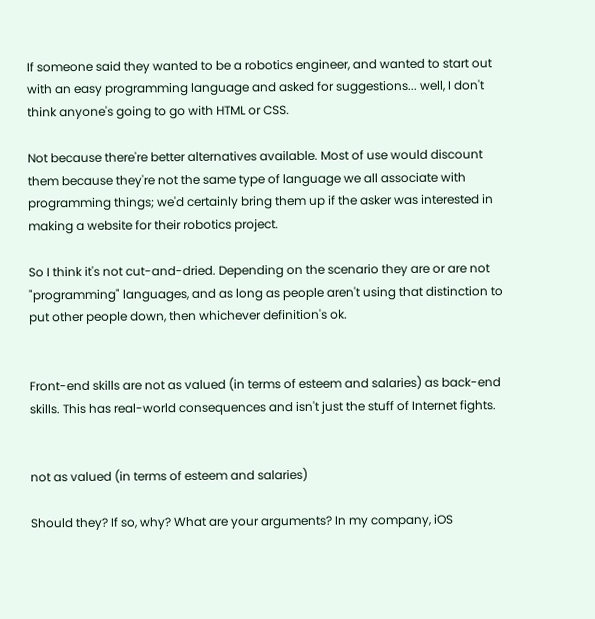If someone said they wanted to be a robotics engineer, and wanted to start out with an easy programming language and asked for suggestions... well, I don't think anyone's going to go with HTML or CSS.

Not because there're better alternatives available. Most of use would discount them because they're not the same type of language we all associate with programming things; we'd certainly bring them up if the asker was interested in making a website for their robotics project.

So I think it's not cut-and-dried. Depending on the scenario they are or are not "programming" languages, and as long as people aren't using that distinction to put other people down, then whichever definition's ok.


Front-end skills are not as valued (in terms of esteem and salaries) as back-end skills. This has real-world consequences and isn't just the stuff of Internet fights.


not as valued (in terms of esteem and salaries)

Should they? If so, why? What are your arguments? In my company, iOS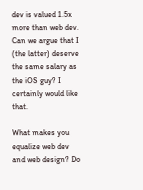dev is valued 1.5x more than web dev. Can we argue that I (the latter) deserve the same salary as the iOS guy? I certainly would like that.

What makes you equalize web dev and web design? Do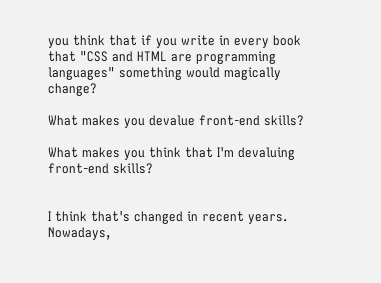you think that if you write in every book that "CSS and HTML are programming languages" something would magically change?

What makes you devalue front-end skills?

What makes you think that I'm devaluing front-end skills?


I think that's changed in recent years. Nowadays,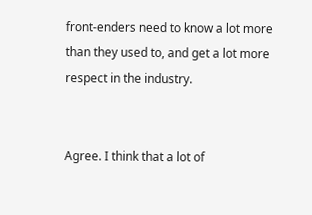front-enders need to know a lot more than they used to, and get a lot more respect in the industry.


Agree. I think that a lot of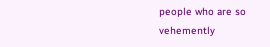people who are so vehemently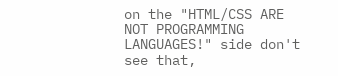on the "HTML/CSS ARE NOT PROGRAMMING LANGUAGES!" side don't see that,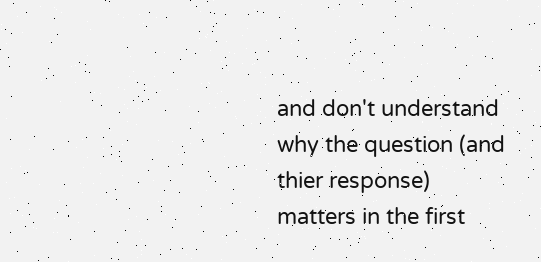and don't understand why the question (and thier response) matters in the first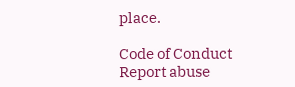place.

Code of Conduct Report abuse